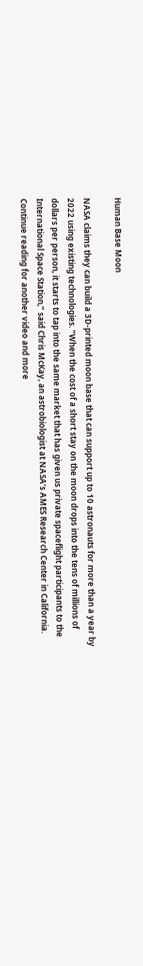Human Base Moon

NASA claims they can build a 3D-printed moon base that can support up to 10 astronauts for more than a year by 2022 using existing technologies. “When the cost of a short stay on the moon drops into the tens of millions of dollars per person, it starts to tap into the same market that has given us private spaceflight participants to the International Space Station,” said Chris McKay, an astrobiologist at NASA’s AMES Research Center in California. Continue reading for another video and more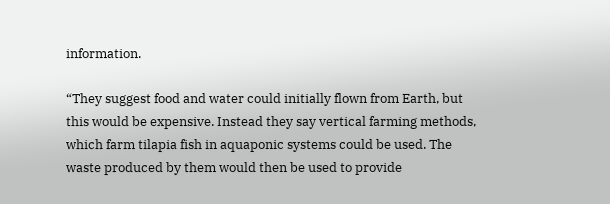information.

“They suggest food and water could initially flown from Earth, but this would be expensive. Instead they say vertical farming methods, which farm tilapia fish in aquaponic systems could be used. The waste produced by them would then be used to provide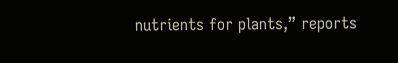nutrients for plants,” reports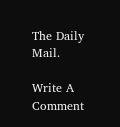The Daily Mail.

Write A Comment